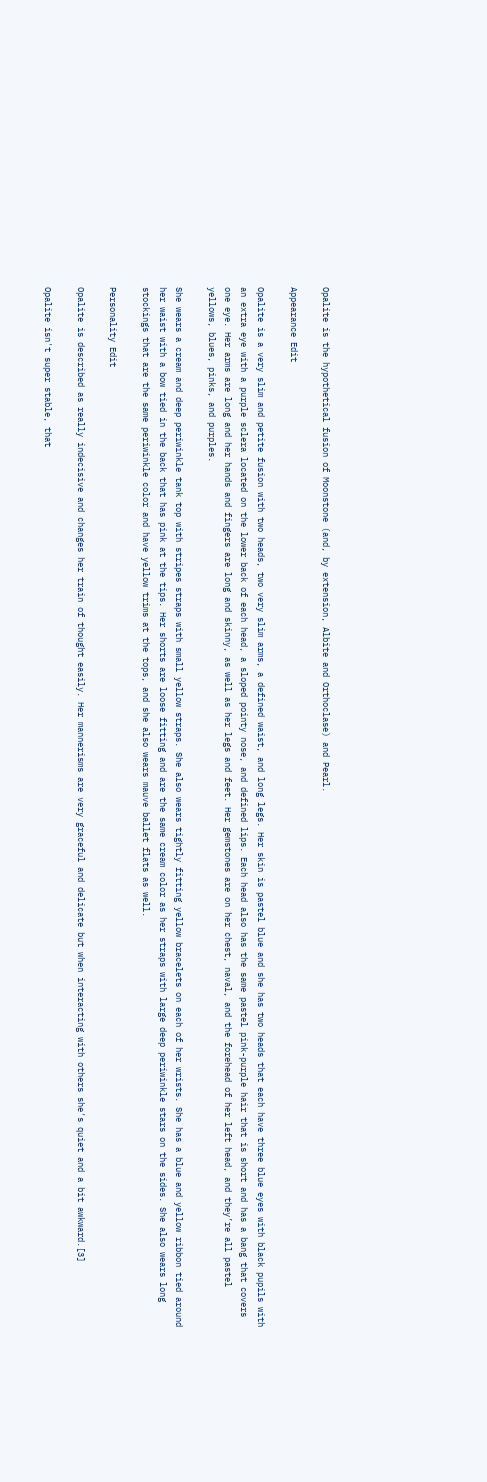Opalite is the hypothetical fusion of Moonstone (and, by extension, Albite and Orthoclase) and Pearl.

Appearance Edit

Opalite is a very slim and petite fusion with two heads, two very slim arms, a defined waist, and long legs. Her skin is pastel blue and she has two heads that each have three blue eyes with black pupils with an extra eye with a purple sclera located on the lower back of each head, a sloped pointy nose, and defined lips. Each head also has the same pastel pink-purple hair that is short and has a bang that covers one eye. Her arms are long and her hands and fingers are long and skinny, as well as her legs and feet. Her gemstones are on her chest, naval, and the forehead of her left head, and they’re all pastel yellows, blues, pinks, and purples.

She wears a cream and deep periwinkle tank top with stripes straps with small yellow straps. She also wears tightly fitting yellow bracelets on each of her wrists. She has a blue and yellow ribbon tied around her waist with a bow tied in the back that has pink at the tips. Her shorts are loose fitting and are the same cream color as her straps with large deep periwinkle stars on the sides. She also wears long stockings that are the same periwinkle color and have yellow trims at the tops, and she also wears mauve ballet flats as well.

Personality Edit

Opalite is described as really indecisive and changes her train of thought easily. Her mannerisms are very graceful and delicate but when interacting with others she's quiet and a bit awkward.[3]

Opalite isn't super stable, that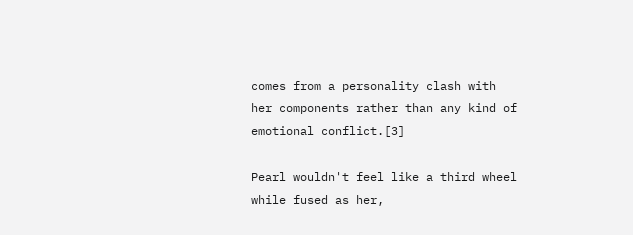comes from a personality clash with her components rather than any kind of emotional conflict.[3]

Pearl wouldn't feel like a third wheel while fused as her,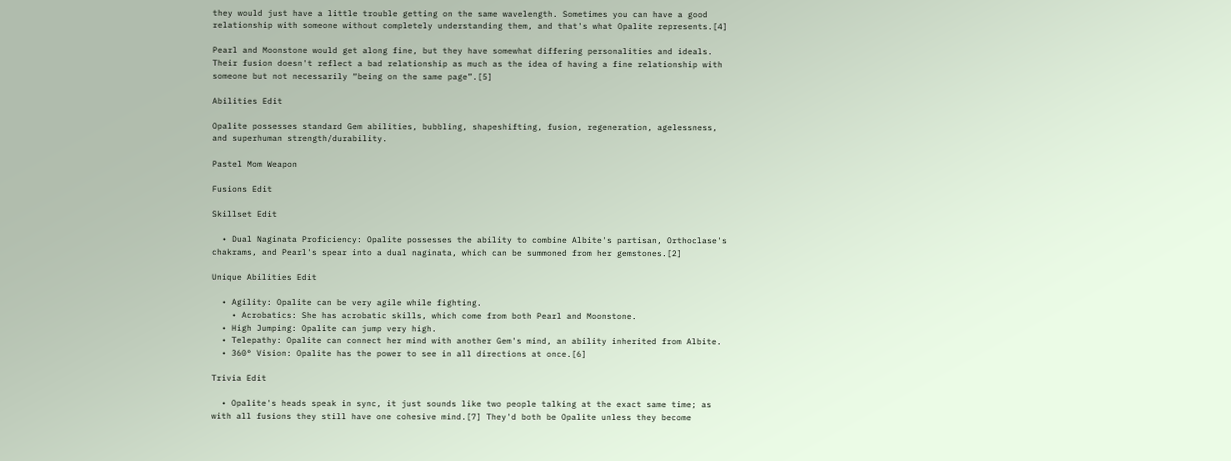they would just have a little trouble getting on the same wavelength. Sometimes you can have a good relationship with someone without completely understanding them, and that's what Opalite represents.[4]

Pearl and Moonstone would get along fine, but they have somewhat differing personalities and ideals. Their fusion doesn't reflect a bad relationship as much as the idea of having a fine relationship with someone but not necessarily “being on the same page”.[5]

Abilities Edit

Opalite possesses standard Gem abilities, bubbling, shapeshifting, fusion, regeneration, agelessness, and superhuman strength/durability.

Pastel Mom Weapon

Fusions Edit

Skillset Edit

  • Dual Naginata Proficiency: Opalite possesses the ability to combine Albite's partisan, Orthoclase's chakrams, and Pearl's spear into a dual naginata, which can be summoned from her gemstones.[2]

Unique Abilities Edit

  • Agility: Opalite can be very agile while fighting.
    • Acrobatics: She has acrobatic skills, which come from both Pearl and Moonstone.
  • High Jumping: Opalite can jump very high.
  • Telepathy: Opalite can connect her mind with another Gem's mind, an ability inherited from Albite.
  • 360° Vision: Opalite has the power to see in all directions at once.[6]

Trivia Edit

  • Opalite's heads speak in sync, it just sounds like two people talking at the exact same time; as with all fusions they still have one cohesive mind.[7] They'd both be Opalite unless they become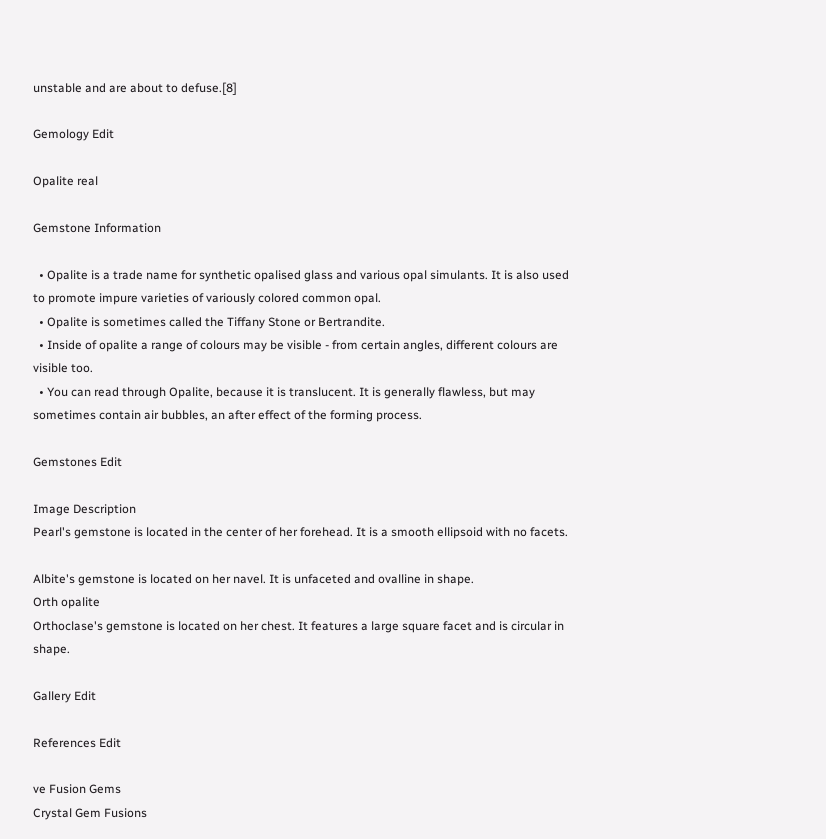unstable and are about to defuse.[8]

Gemology Edit

Opalite real

Gemstone Information

  • Opalite is a trade name for synthetic opalised glass and various opal simulants. It is also used to promote impure varieties of variously colored common opal.
  • Opalite is sometimes called the Tiffany Stone or Bertrandite.
  • Inside of opalite a range of colours may be visible - from certain angles, different colours are visible too.
  • You can read through Opalite, because it is translucent. It is generally flawless, but may sometimes contain air bubbles, an after effect of the forming process.

Gemstones Edit

Image Description
Pearl's gemstone is located in the center of her forehead. It is a smooth ellipsoid with no facets.

Albite's gemstone is located on her navel. It is unfaceted and ovalline in shape.
Orth opalite
Orthoclase's gemstone is located on her chest. It features a large square facet and is circular in shape.

Gallery Edit

References Edit

ve Fusion Gems
Crystal Gem Fusions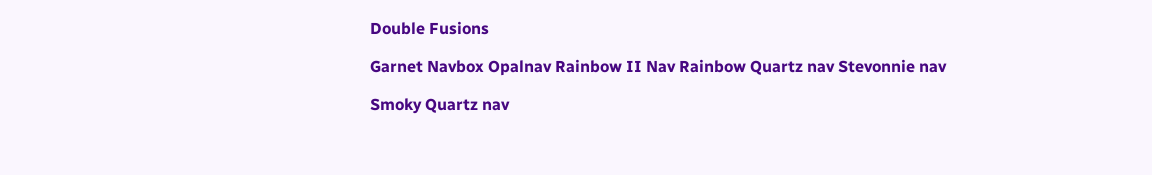Double Fusions

Garnet Navbox Opalnav Rainbow II Nav Rainbow Quartz nav Stevonnie nav

Smoky Quartz nav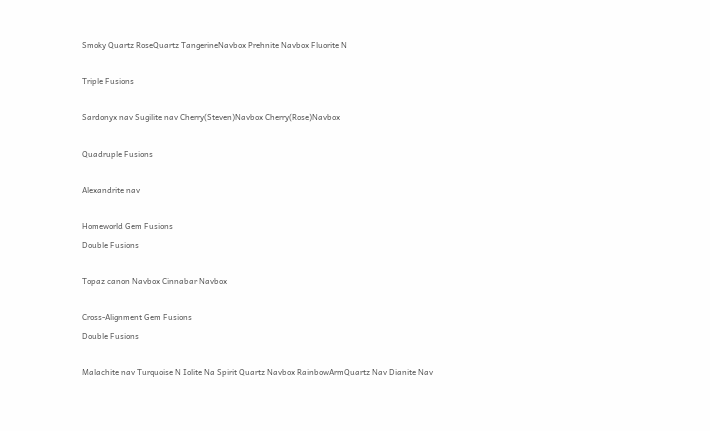Smoky Quartz RoseQuartz TangerineNavbox Prehnite Navbox Fluorite N

Triple Fusions

Sardonyx nav Sugilite nav Cherry(Steven)Navbox Cherry(Rose)Navbox

Quadruple Fusions

Alexandrite nav

Homeworld Gem Fusions
Double Fusions

Topaz canon Navbox Cinnabar Navbox

Cross-Alignment Gem Fusions
Double Fusions

Malachite nav Turquoise N Iolite Na Spirit Quartz Navbox RainbowArmQuartz Nav Dianite Nav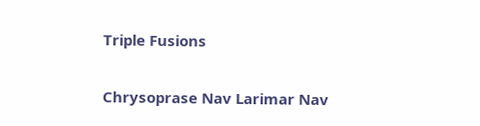Triple Fusions

Chrysoprase Nav Larimar Nav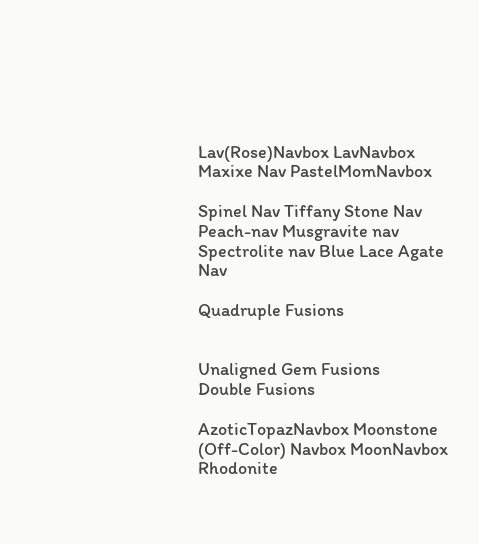Lav(Rose)Navbox LavNavbox Maxixe Nav PastelMomNavbox

Spinel Nav Tiffany Stone Nav Peach-nav Musgravite nav Spectrolite nav Blue Lace Agate Nav

Quadruple Fusions


Unaligned Gem Fusions
Double Fusions

AzoticTopazNavbox Moonstone (Off-Color) Navbox MoonNavbox Rhodonite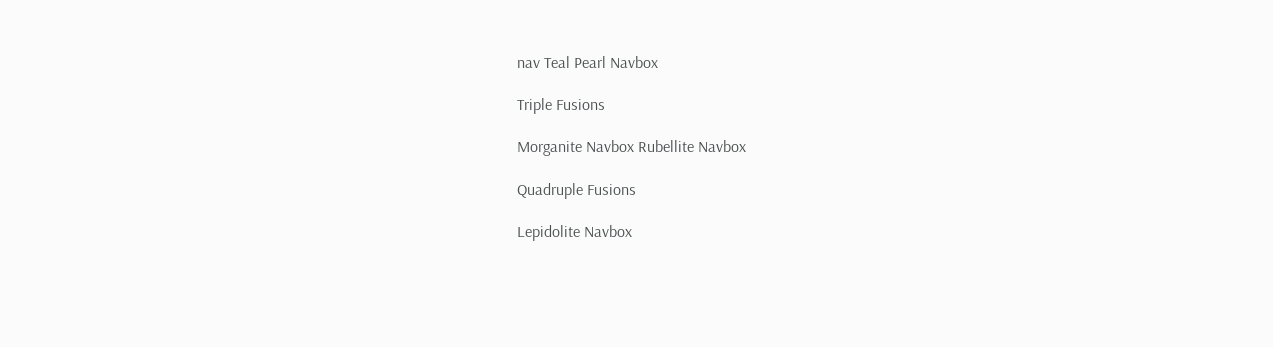nav Teal Pearl Navbox

Triple Fusions

Morganite Navbox Rubellite Navbox

Quadruple Fusions

Lepidolite Navbox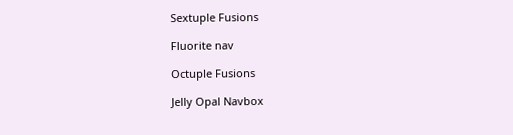Sextuple Fusions

Fluorite nav

Octuple Fusions

Jelly Opal Navbox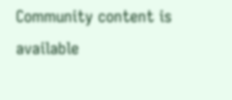Community content is available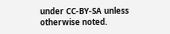under CC-BY-SA unless otherwise noted.